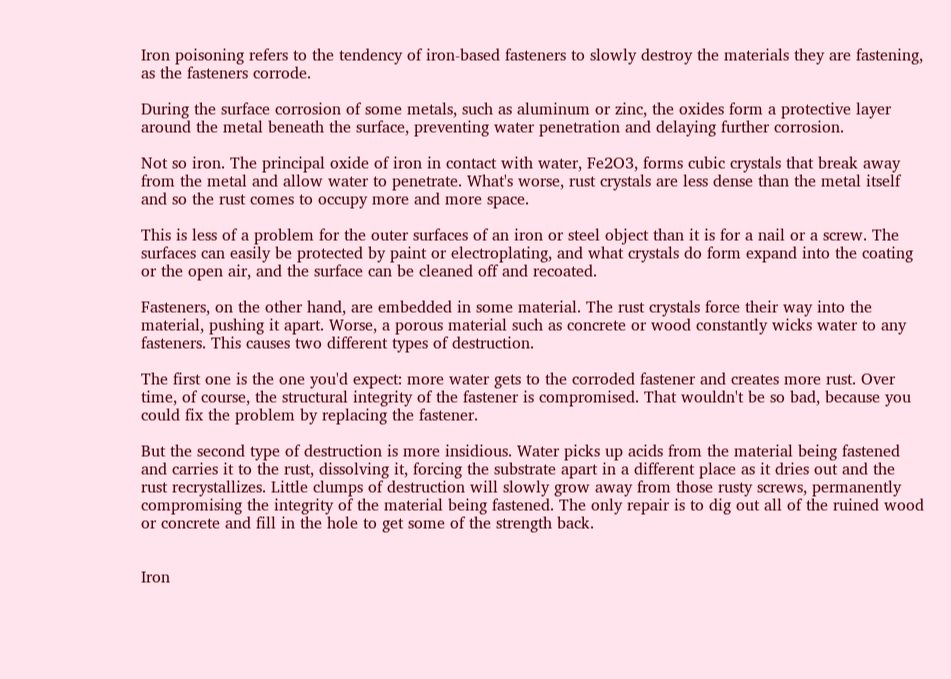Iron poisoning refers to the tendency of iron-based fasteners to slowly destroy the materials they are fastening, as the fasteners corrode.

During the surface corrosion of some metals, such as aluminum or zinc, the oxides form a protective layer around the metal beneath the surface, preventing water penetration and delaying further corrosion.

Not so iron. The principal oxide of iron in contact with water, Fe2O3, forms cubic crystals that break away from the metal and allow water to penetrate. What's worse, rust crystals are less dense than the metal itself and so the rust comes to occupy more and more space.

This is less of a problem for the outer surfaces of an iron or steel object than it is for a nail or a screw. The surfaces can easily be protected by paint or electroplating, and what crystals do form expand into the coating or the open air, and the surface can be cleaned off and recoated.

Fasteners, on the other hand, are embedded in some material. The rust crystals force their way into the material, pushing it apart. Worse, a porous material such as concrete or wood constantly wicks water to any fasteners. This causes two different types of destruction.

The first one is the one you'd expect: more water gets to the corroded fastener and creates more rust. Over time, of course, the structural integrity of the fastener is compromised. That wouldn't be so bad, because you could fix the problem by replacing the fastener.

But the second type of destruction is more insidious. Water picks up acids from the material being fastened and carries it to the rust, dissolving it, forcing the substrate apart in a different place as it dries out and the rust recrystallizes. Little clumps of destruction will slowly grow away from those rusty screws, permanently compromising the integrity of the material being fastened. The only repair is to dig out all of the ruined wood or concrete and fill in the hole to get some of the strength back.


Iron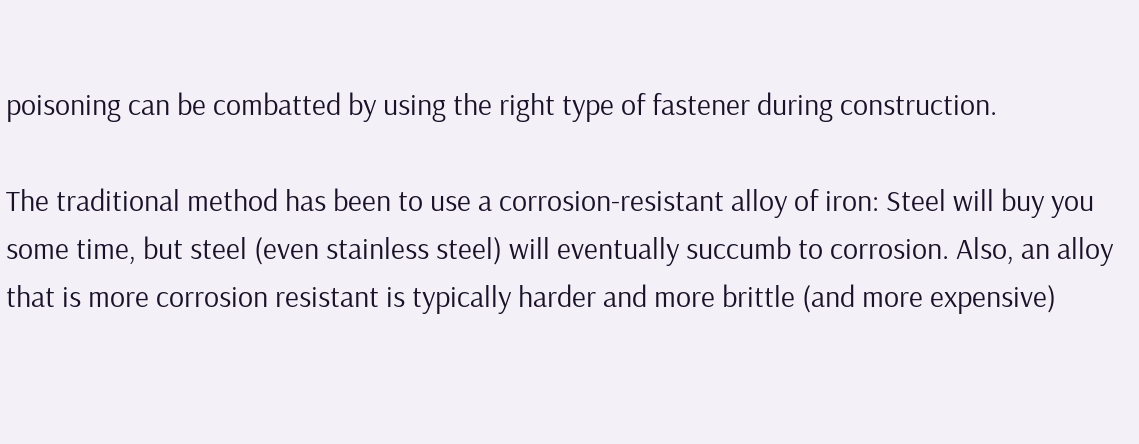poisoning can be combatted by using the right type of fastener during construction.

The traditional method has been to use a corrosion-resistant alloy of iron: Steel will buy you some time, but steel (even stainless steel) will eventually succumb to corrosion. Also, an alloy that is more corrosion resistant is typically harder and more brittle (and more expensive)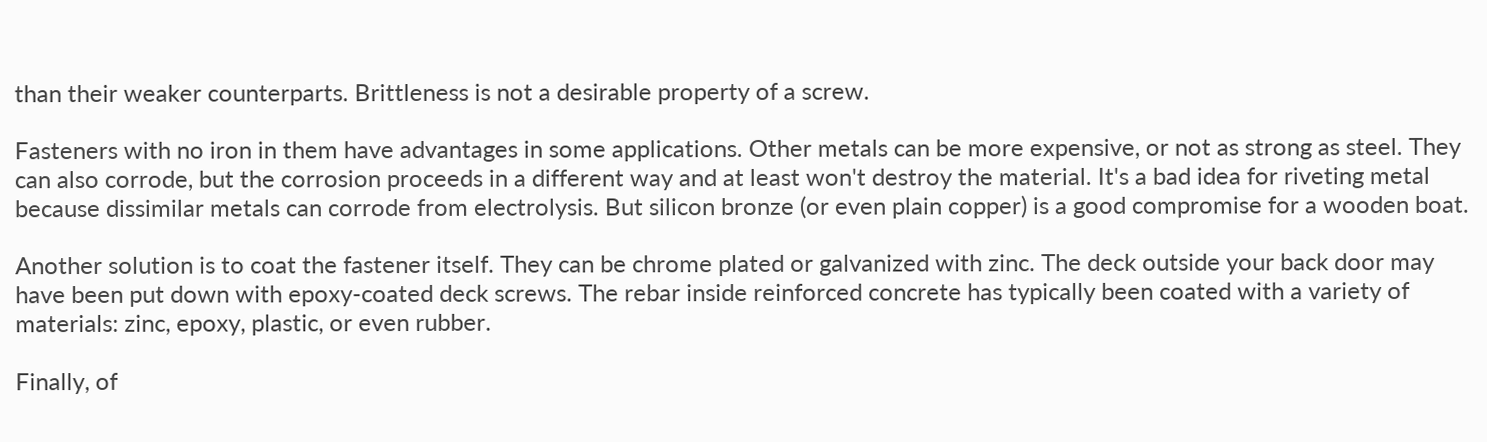than their weaker counterparts. Brittleness is not a desirable property of a screw.

Fasteners with no iron in them have advantages in some applications. Other metals can be more expensive, or not as strong as steel. They can also corrode, but the corrosion proceeds in a different way and at least won't destroy the material. It's a bad idea for riveting metal because dissimilar metals can corrode from electrolysis. But silicon bronze (or even plain copper) is a good compromise for a wooden boat.

Another solution is to coat the fastener itself. They can be chrome plated or galvanized with zinc. The deck outside your back door may have been put down with epoxy-coated deck screws. The rebar inside reinforced concrete has typically been coated with a variety of materials: zinc, epoxy, plastic, or even rubber.

Finally, of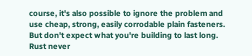course, it's also possible to ignore the problem and use cheap, strong, easily corrodable plain fasteners. But don't expect what you're building to last long. Rust never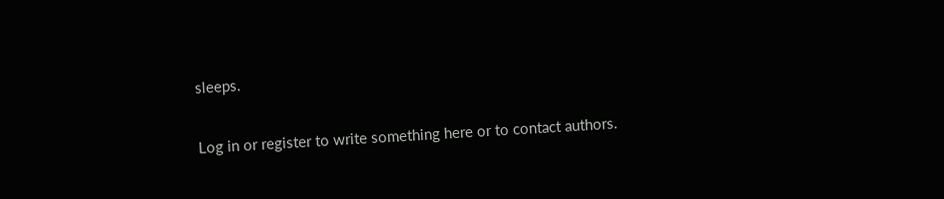sleeps.

Log in or register to write something here or to contact authors.